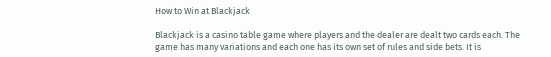How to Win at Blackjack

Blackjack is a casino table game where players and the dealer are dealt two cards each. The game has many variations and each one has its own set of rules and side bets. It is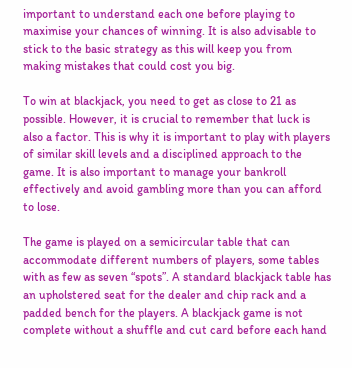important to understand each one before playing to maximise your chances of winning. It is also advisable to stick to the basic strategy as this will keep you from making mistakes that could cost you big.

To win at blackjack, you need to get as close to 21 as possible. However, it is crucial to remember that luck is also a factor. This is why it is important to play with players of similar skill levels and a disciplined approach to the game. It is also important to manage your bankroll effectively and avoid gambling more than you can afford to lose.

The game is played on a semicircular table that can accommodate different numbers of players, some tables with as few as seven “spots”. A standard blackjack table has an upholstered seat for the dealer and chip rack and a padded bench for the players. A blackjack game is not complete without a shuffle and cut card before each hand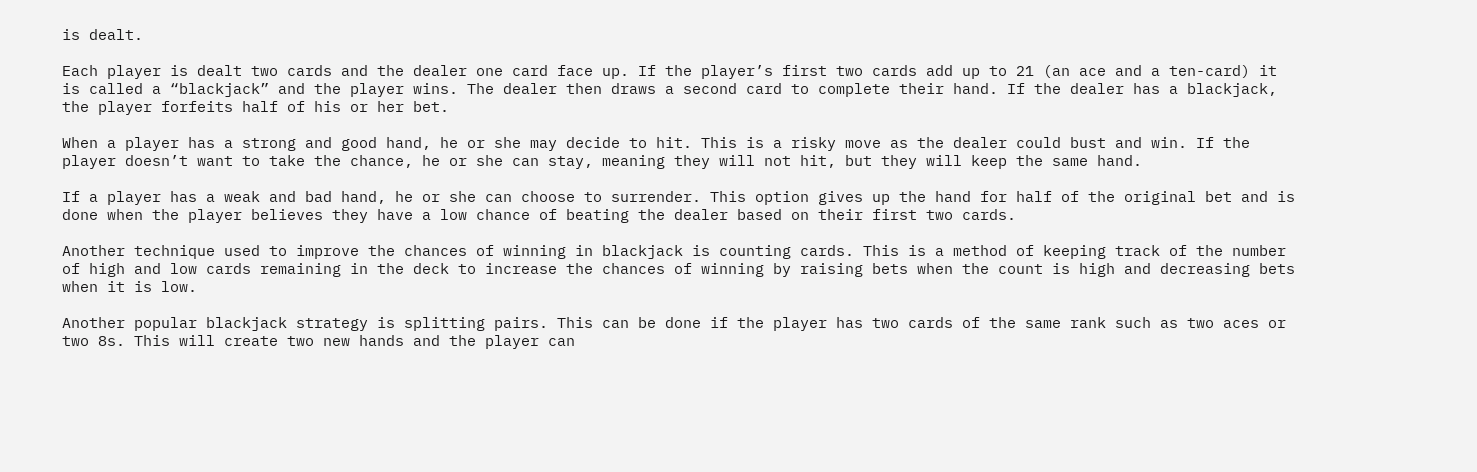is dealt.

Each player is dealt two cards and the dealer one card face up. If the player’s first two cards add up to 21 (an ace and a ten-card) it is called a “blackjack” and the player wins. The dealer then draws a second card to complete their hand. If the dealer has a blackjack, the player forfeits half of his or her bet.

When a player has a strong and good hand, he or she may decide to hit. This is a risky move as the dealer could bust and win. If the player doesn’t want to take the chance, he or she can stay, meaning they will not hit, but they will keep the same hand.

If a player has a weak and bad hand, he or she can choose to surrender. This option gives up the hand for half of the original bet and is done when the player believes they have a low chance of beating the dealer based on their first two cards.

Another technique used to improve the chances of winning in blackjack is counting cards. This is a method of keeping track of the number of high and low cards remaining in the deck to increase the chances of winning by raising bets when the count is high and decreasing bets when it is low.

Another popular blackjack strategy is splitting pairs. This can be done if the player has two cards of the same rank such as two aces or two 8s. This will create two new hands and the player can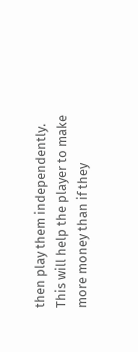then play them independently. This will help the player to make more money than if they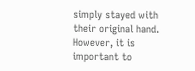simply stayed with their original hand. However, it is important to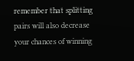remember that splitting pairs will also decrease your chances of winning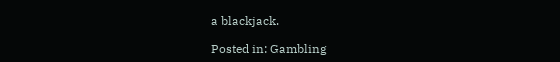a blackjack.

Posted in: Gambling